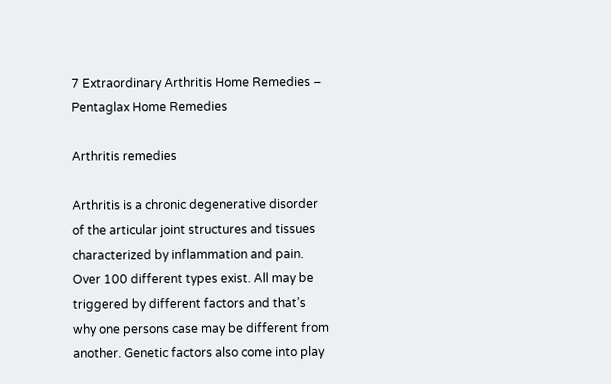7 Extraordinary Arthritis Home Remedies – Pentaglax Home Remedies

Arthritis remedies

Arthritis is a chronic degenerative disorder of the articular joint structures and tissues characterized by inflammation and pain. Over 100 different types exist. All may be triggered by different factors and that’s why one persons case may be different from another. Genetic factors also come into play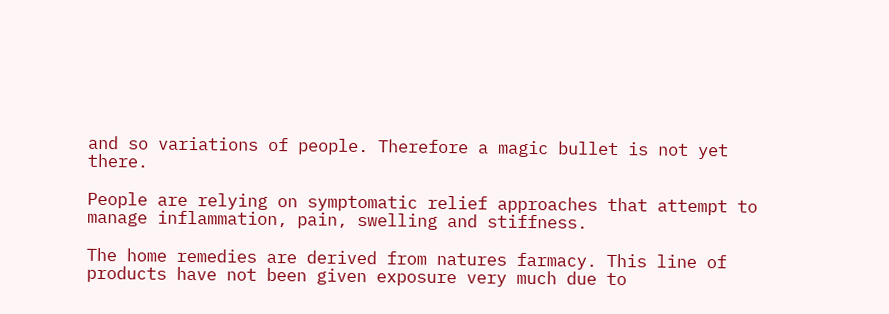and so variations of people. Therefore a magic bullet is not yet there.

People are relying on symptomatic relief approaches that attempt to manage inflammation, pain, swelling and stiffness.

The home remedies are derived from natures farmacy. This line of products have not been given exposure very much due to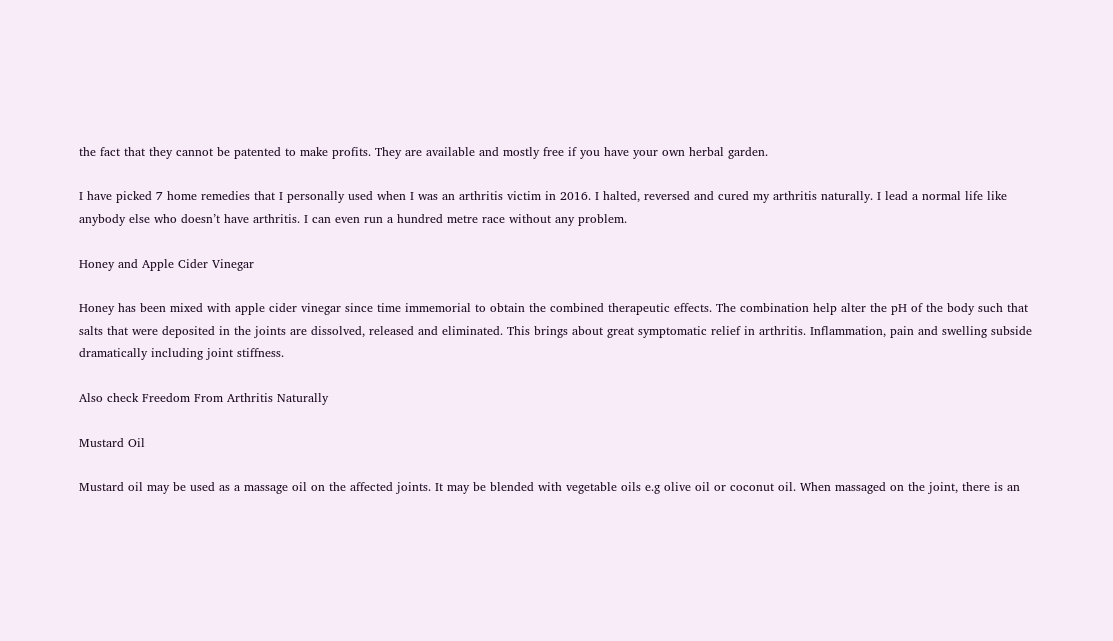the fact that they cannot be patented to make profits. They are available and mostly free if you have your own herbal garden.

I have picked 7 home remedies that I personally used when I was an arthritis victim in 2016. I halted, reversed and cured my arthritis naturally. I lead a normal life like anybody else who doesn’t have arthritis. I can even run a hundred metre race without any problem.

Honey and Apple Cider Vinegar

Honey has been mixed with apple cider vinegar since time immemorial to obtain the combined therapeutic effects. The combination help alter the pH of the body such that salts that were deposited in the joints are dissolved, released and eliminated. This brings about great symptomatic relief in arthritis. Inflammation, pain and swelling subside dramatically including joint stiffness.

Also check Freedom From Arthritis Naturally

Mustard Oil

Mustard oil may be used as a massage oil on the affected joints. It may be blended with vegetable oils e.g olive oil or coconut oil. When massaged on the joint, there is an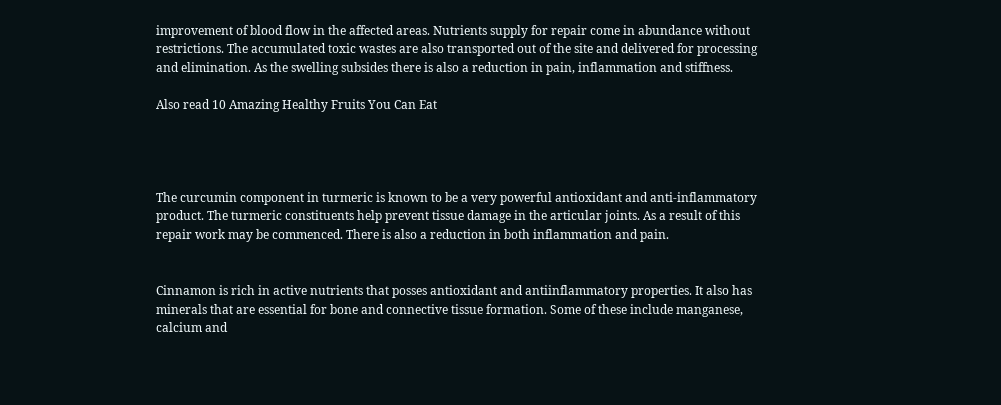improvement of blood flow in the affected areas. Nutrients supply for repair come in abundance without restrictions. The accumulated toxic wastes are also transported out of the site and delivered for processing and elimination. As the swelling subsides there is also a reduction in pain, inflammation and stiffness.

Also read 10 Amazing Healthy Fruits You Can Eat




The curcumin component in turmeric is known to be a very powerful antioxidant and anti-inflammatory product. The turmeric constituents help prevent tissue damage in the articular joints. As a result of this repair work may be commenced. There is also a reduction in both inflammation and pain.


Cinnamon is rich in active nutrients that posses antioxidant and antiinflammatory properties. It also has minerals that are essential for bone and connective tissue formation. Some of these include manganese, calcium and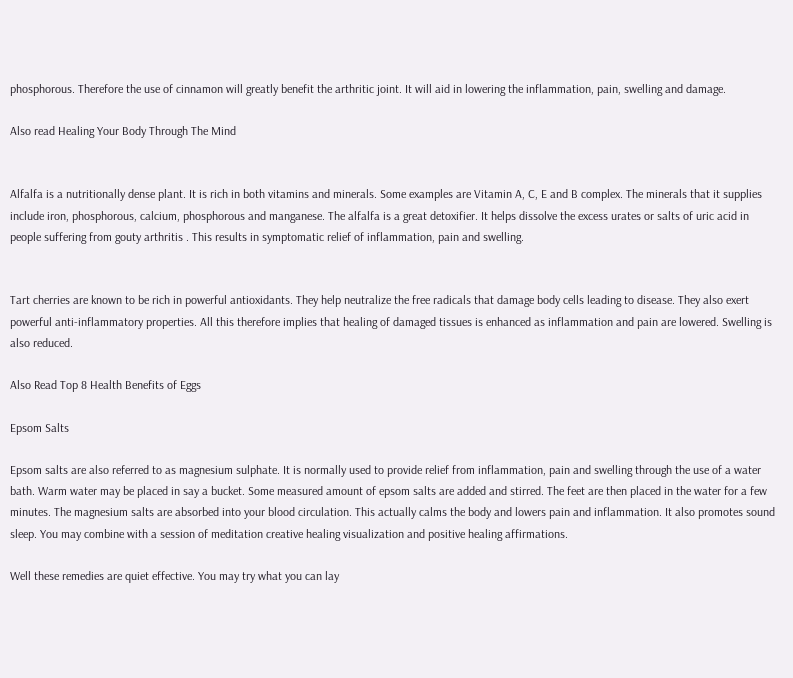phosphorous. Therefore the use of cinnamon will greatly benefit the arthritic joint. It will aid in lowering the inflammation, pain, swelling and damage.

Also read Healing Your Body Through The Mind


Alfalfa is a nutritionally dense plant. It is rich in both vitamins and minerals. Some examples are Vitamin A, C, E and B complex. The minerals that it supplies include iron, phosphorous, calcium, phosphorous and manganese. The alfalfa is a great detoxifier. It helps dissolve the excess urates or salts of uric acid in people suffering from gouty arthritis . This results in symptomatic relief of inflammation, pain and swelling.


Tart cherries are known to be rich in powerful antioxidants. They help neutralize the free radicals that damage body cells leading to disease. They also exert powerful anti-inflammatory properties. All this therefore implies that healing of damaged tissues is enhanced as inflammation and pain are lowered. Swelling is also reduced.

Also Read Top 8 Health Benefits of Eggs

Epsom Salts

Epsom salts are also referred to as magnesium sulphate. It is normally used to provide relief from inflammation, pain and swelling through the use of a water bath. Warm water may be placed in say a bucket. Some measured amount of epsom salts are added and stirred. The feet are then placed in the water for a few minutes. The magnesium salts are absorbed into your blood circulation. This actually calms the body and lowers pain and inflammation. It also promotes sound sleep. You may combine with a session of meditation creative healing visualization and positive healing affirmations.

Well these remedies are quiet effective. You may try what you can lay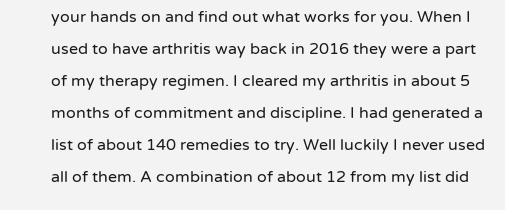your hands on and find out what works for you. When I used to have arthritis way back in 2016 they were a part of my therapy regimen. I cleared my arthritis in about 5 months of commitment and discipline. I had generated a list of about 140 remedies to try. Well luckily I never used all of them. A combination of about 12 from my list did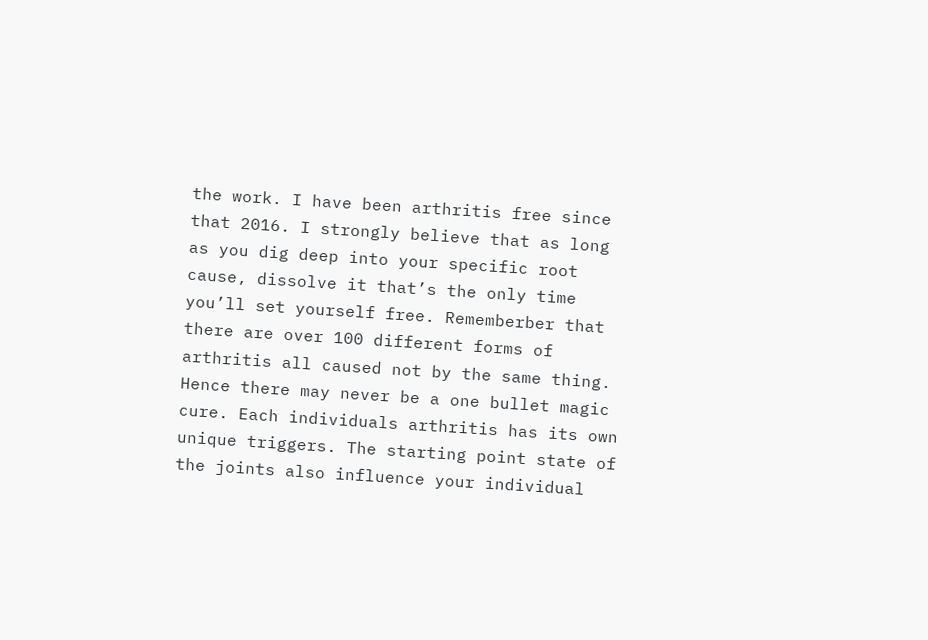the work. I have been arthritis free since that 2016. I strongly believe that as long as you dig deep into your specific root cause, dissolve it that’s the only time you’ll set yourself free. Rememberber that there are over 100 different forms of arthritis all caused not by the same thing. Hence there may never be a one bullet magic cure. Each individuals arthritis has its own unique triggers. The starting point state of the joints also influence your individual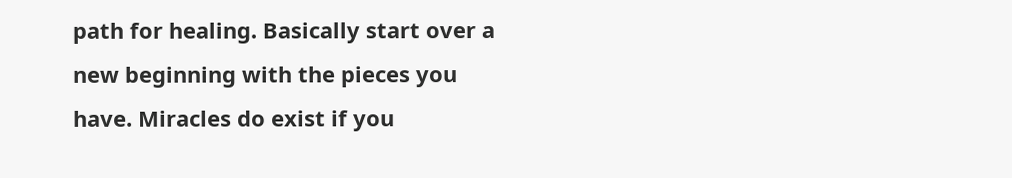path for healing. Basically start over a new beginning with the pieces you have. Miracles do exist if you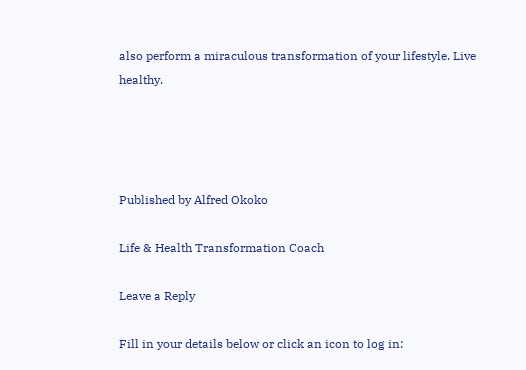also perform a miraculous transformation of your lifestyle. Live healthy.




Published by Alfred Okoko

Life & Health Transformation Coach

Leave a Reply

Fill in your details below or click an icon to log in: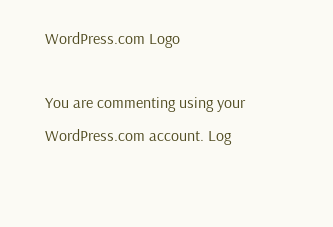WordPress.com Logo

You are commenting using your WordPress.com account. Log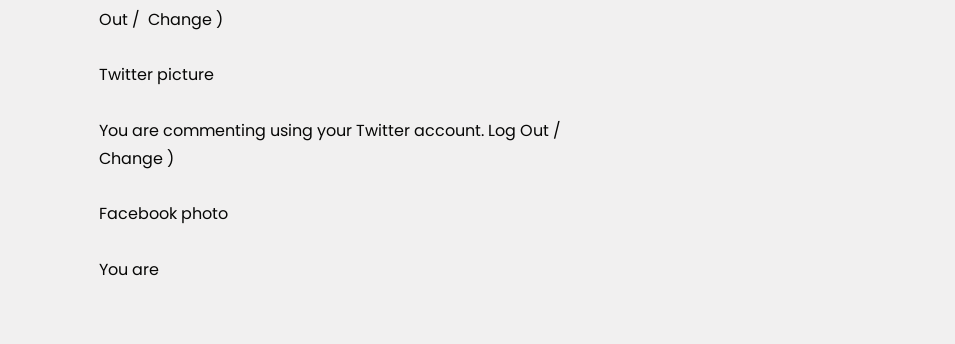Out /  Change )

Twitter picture

You are commenting using your Twitter account. Log Out /  Change )

Facebook photo

You are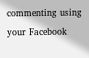commenting using your Facebook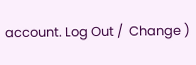account. Log Out /  Change )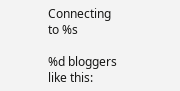Connecting to %s

%d bloggers like this: